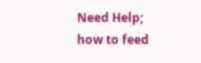Need Help; how to feed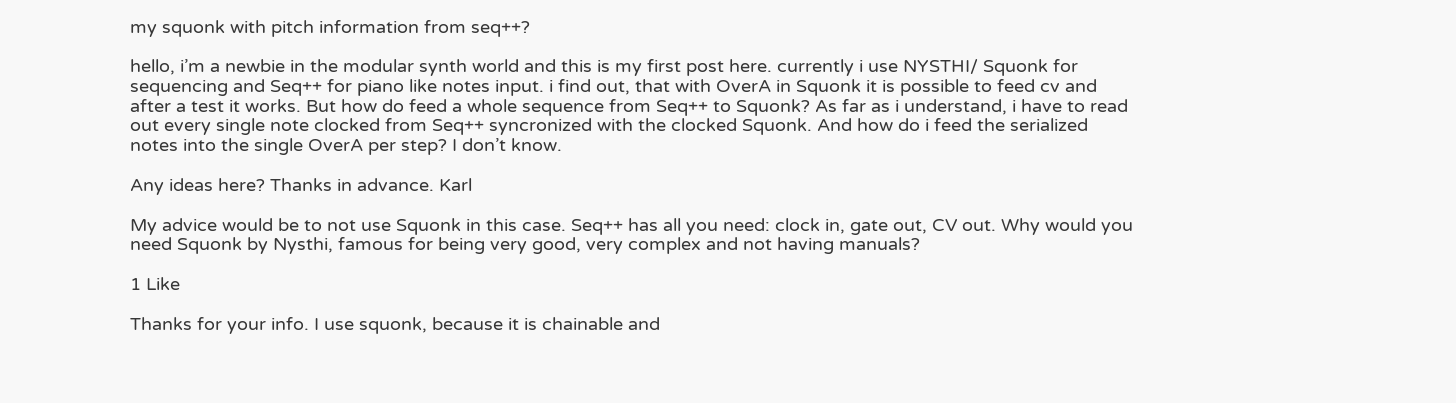my squonk with pitch information from seq++?

hello, i’m a newbie in the modular synth world and this is my first post here. currently i use NYSTHI/ Squonk for sequencing and Seq++ for piano like notes input. i find out, that with OverA in Squonk it is possible to feed cv and after a test it works. But how do feed a whole sequence from Seq++ to Squonk? As far as i understand, i have to read out every single note clocked from Seq++ syncronized with the clocked Squonk. And how do i feed the serialized notes into the single OverA per step? I don’t know.

Any ideas here? Thanks in advance. Karl

My advice would be to not use Squonk in this case. Seq++ has all you need: clock in, gate out, CV out. Why would you need Squonk by Nysthi, famous for being very good, very complex and not having manuals?

1 Like

Thanks for your info. I use squonk, because it is chainable and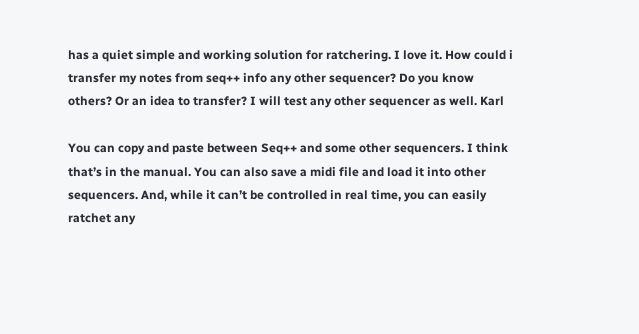has a quiet simple and working solution for ratchering. I love it. How could i transfer my notes from seq++ info any other sequencer? Do you know others? Or an idea to transfer? I will test any other sequencer as well. Karl

You can copy and paste between Seq++ and some other sequencers. I think that’s in the manual. You can also save a midi file and load it into other sequencers. And, while it can’t be controlled in real time, you can easily ratchet any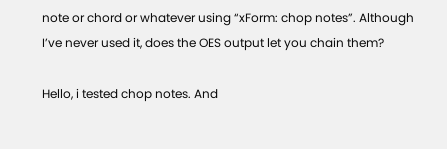note or chord or whatever using “xForm: chop notes”. Although I’ve never used it, does the OES output let you chain them?

Hello, i tested chop notes. And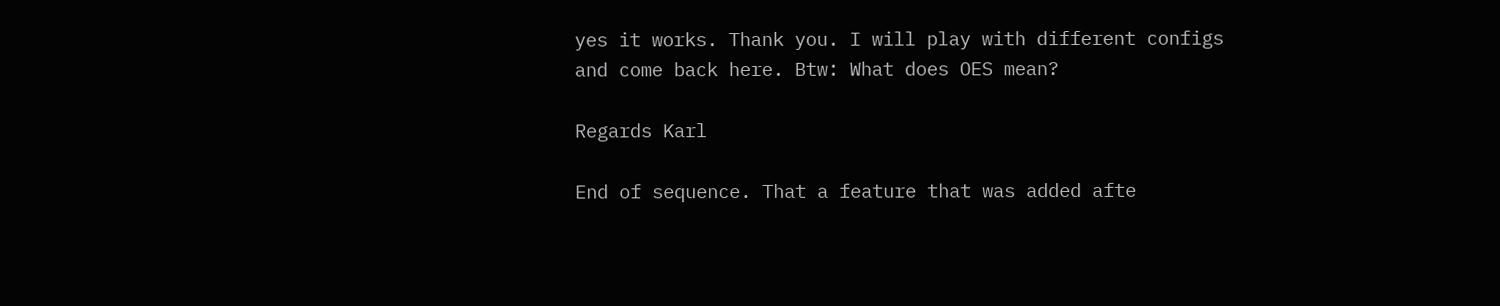yes it works. Thank you. I will play with different configs and come back here. Btw: What does OES mean?

Regards Karl

End of sequence. That a feature that was added afte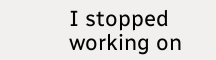I stopped working on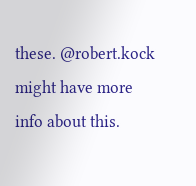these. @robert.kock might have more info about this.